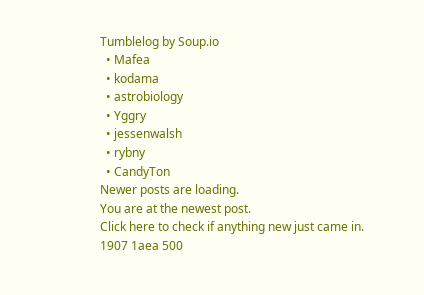Tumblelog by Soup.io
  • Mafea
  • kodama
  • astrobiology
  • Yggry
  • jessenwalsh
  • rybny
  • CandyTon
Newer posts are loading.
You are at the newest post.
Click here to check if anything new just came in.
1907 1aea 500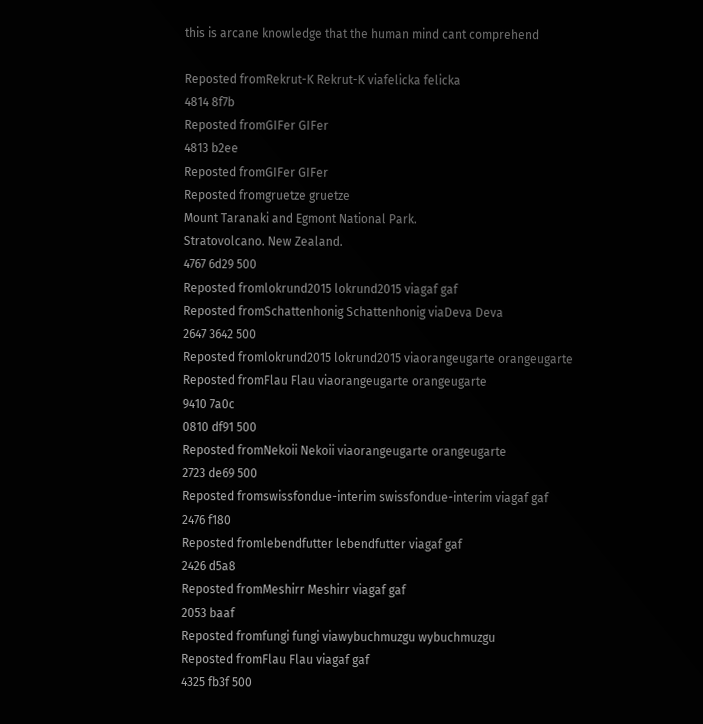this is arcane knowledge that the human mind cant comprehend

Reposted fromRekrut-K Rekrut-K viafelicka felicka
4814 8f7b
Reposted fromGIFer GIFer
4813 b2ee
Reposted fromGIFer GIFer
Reposted fromgruetze gruetze
Mount Taranaki and Egmont National Park.
Stratovolcano. New Zealand.
4767 6d29 500
Reposted fromlokrund2015 lokrund2015 viagaf gaf
Reposted fromSchattenhonig Schattenhonig viaDeva Deva
2647 3642 500
Reposted fromlokrund2015 lokrund2015 viaorangeugarte orangeugarte
Reposted fromFlau Flau viaorangeugarte orangeugarte
9410 7a0c
0810 df91 500
Reposted fromNekoii Nekoii viaorangeugarte orangeugarte
2723 de69 500
Reposted fromswissfondue-interim swissfondue-interim viagaf gaf
2476 f180
Reposted fromlebendfutter lebendfutter viagaf gaf
2426 d5a8
Reposted fromMeshirr Meshirr viagaf gaf
2053 baaf
Reposted fromfungi fungi viawybuchmuzgu wybuchmuzgu
Reposted fromFlau Flau viagaf gaf
4325 fb3f 500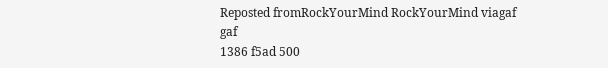Reposted fromRockYourMind RockYourMind viagaf gaf
1386 f5ad 500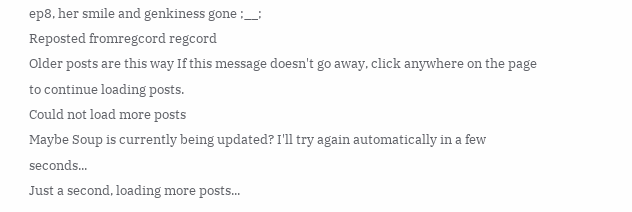ep8, her smile and genkiness gone ;__;
Reposted fromregcord regcord
Older posts are this way If this message doesn't go away, click anywhere on the page to continue loading posts.
Could not load more posts
Maybe Soup is currently being updated? I'll try again automatically in a few seconds...
Just a second, loading more posts...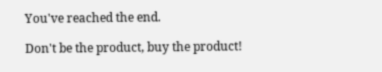You've reached the end.

Don't be the product, buy the product!